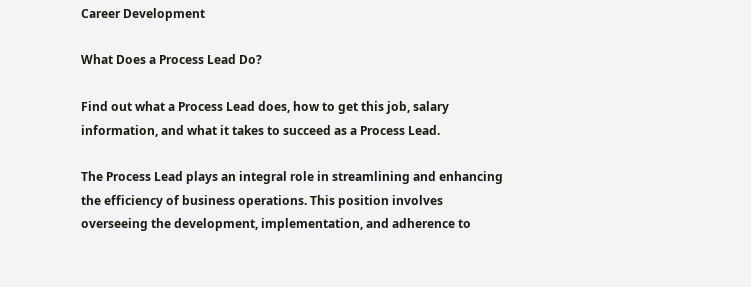Career Development

What Does a Process Lead Do?

Find out what a Process Lead does, how to get this job, salary information, and what it takes to succeed as a Process Lead.

The Process Lead plays an integral role in streamlining and enhancing the efficiency of business operations. This position involves overseeing the development, implementation, and adherence to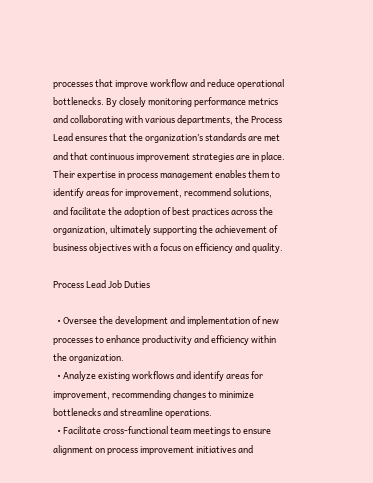processes that improve workflow and reduce operational bottlenecks. By closely monitoring performance metrics and collaborating with various departments, the Process Lead ensures that the organization’s standards are met and that continuous improvement strategies are in place. Their expertise in process management enables them to identify areas for improvement, recommend solutions, and facilitate the adoption of best practices across the organization, ultimately supporting the achievement of business objectives with a focus on efficiency and quality.

Process Lead Job Duties

  • Oversee the development and implementation of new processes to enhance productivity and efficiency within the organization.
  • Analyze existing workflows and identify areas for improvement, recommending changes to minimize bottlenecks and streamline operations.
  • Facilitate cross-functional team meetings to ensure alignment on process improvement initiatives and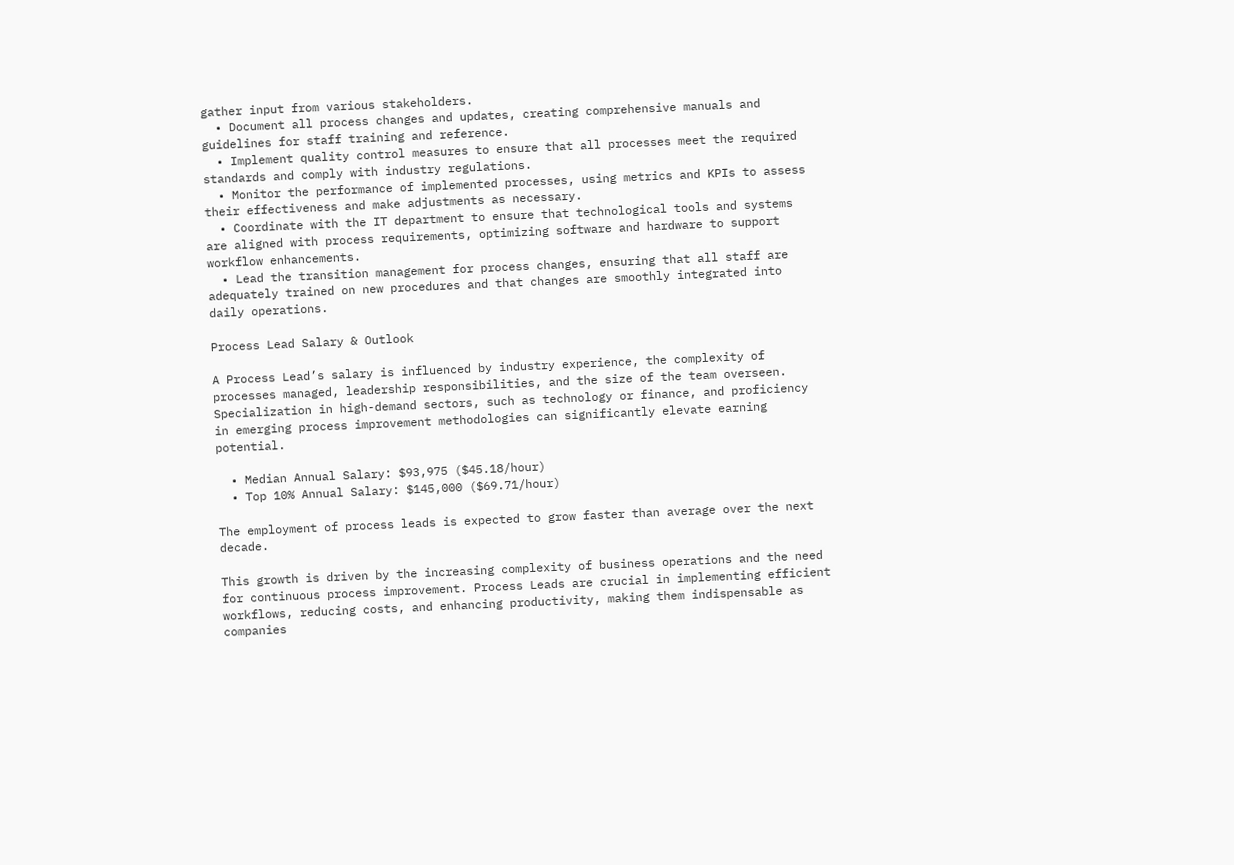gather input from various stakeholders.
  • Document all process changes and updates, creating comprehensive manuals and guidelines for staff training and reference.
  • Implement quality control measures to ensure that all processes meet the required standards and comply with industry regulations.
  • Monitor the performance of implemented processes, using metrics and KPIs to assess their effectiveness and make adjustments as necessary.
  • Coordinate with the IT department to ensure that technological tools and systems are aligned with process requirements, optimizing software and hardware to support workflow enhancements.
  • Lead the transition management for process changes, ensuring that all staff are adequately trained on new procedures and that changes are smoothly integrated into daily operations.

Process Lead Salary & Outlook

A Process Lead’s salary is influenced by industry experience, the complexity of processes managed, leadership responsibilities, and the size of the team overseen. Specialization in high-demand sectors, such as technology or finance, and proficiency in emerging process improvement methodologies can significantly elevate earning potential.

  • Median Annual Salary: $93,975 ($45.18/hour)
  • Top 10% Annual Salary: $145,000 ($69.71/hour)

The employment of process leads is expected to grow faster than average over the next decade.

This growth is driven by the increasing complexity of business operations and the need for continuous process improvement. Process Leads are crucial in implementing efficient workflows, reducing costs, and enhancing productivity, making them indispensable as companies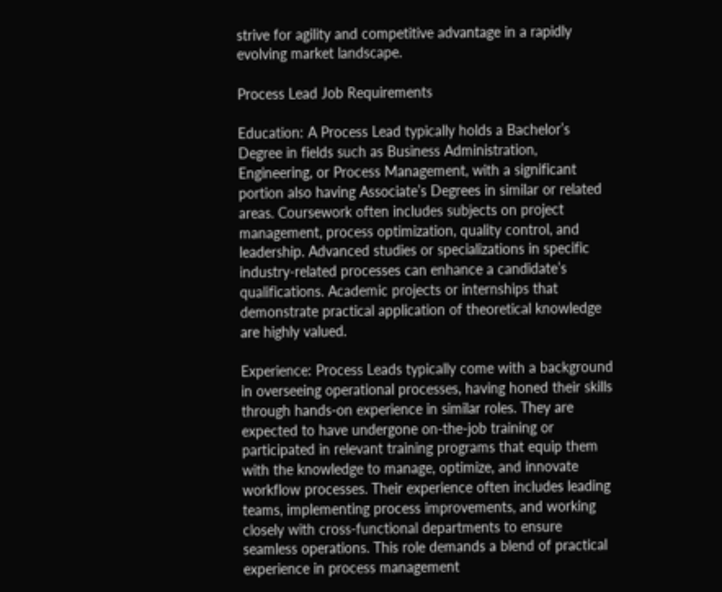strive for agility and competitive advantage in a rapidly evolving market landscape.

Process Lead Job Requirements

Education: A Process Lead typically holds a Bachelor’s Degree in fields such as Business Administration, Engineering, or Process Management, with a significant portion also having Associate’s Degrees in similar or related areas. Coursework often includes subjects on project management, process optimization, quality control, and leadership. Advanced studies or specializations in specific industry-related processes can enhance a candidate’s qualifications. Academic projects or internships that demonstrate practical application of theoretical knowledge are highly valued.

Experience: Process Leads typically come with a background in overseeing operational processes, having honed their skills through hands-on experience in similar roles. They are expected to have undergone on-the-job training or participated in relevant training programs that equip them with the knowledge to manage, optimize, and innovate workflow processes. Their experience often includes leading teams, implementing process improvements, and working closely with cross-functional departments to ensure seamless operations. This role demands a blend of practical experience in process management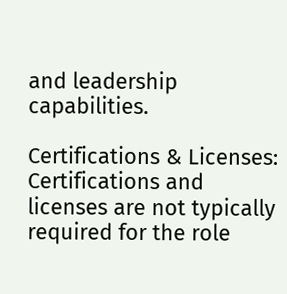and leadership capabilities.

Certifications & Licenses: Certifications and licenses are not typically required for the role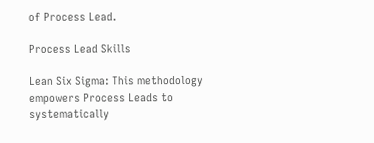of Process Lead.

Process Lead Skills

Lean Six Sigma: This methodology empowers Process Leads to systematically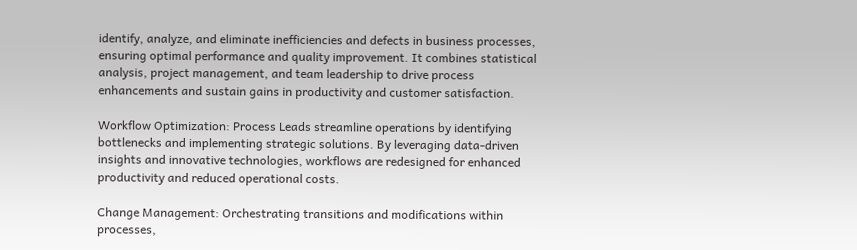identify, analyze, and eliminate inefficiencies and defects in business processes, ensuring optimal performance and quality improvement. It combines statistical analysis, project management, and team leadership to drive process enhancements and sustain gains in productivity and customer satisfaction.

Workflow Optimization: Process Leads streamline operations by identifying bottlenecks and implementing strategic solutions. By leveraging data-driven insights and innovative technologies, workflows are redesigned for enhanced productivity and reduced operational costs.

Change Management: Orchestrating transitions and modifications within processes,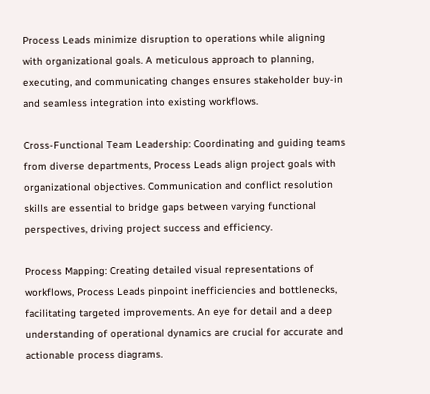Process Leads minimize disruption to operations while aligning with organizational goals. A meticulous approach to planning, executing, and communicating changes ensures stakeholder buy-in and seamless integration into existing workflows.

Cross-Functional Team Leadership: Coordinating and guiding teams from diverse departments, Process Leads align project goals with organizational objectives. Communication and conflict resolution skills are essential to bridge gaps between varying functional perspectives, driving project success and efficiency.

Process Mapping: Creating detailed visual representations of workflows, Process Leads pinpoint inefficiencies and bottlenecks, facilitating targeted improvements. An eye for detail and a deep understanding of operational dynamics are crucial for accurate and actionable process diagrams.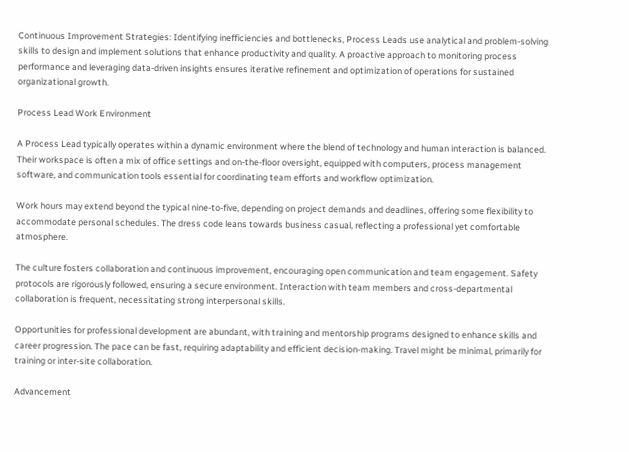Continuous Improvement Strategies: Identifying inefficiencies and bottlenecks, Process Leads use analytical and problem-solving skills to design and implement solutions that enhance productivity and quality. A proactive approach to monitoring process performance and leveraging data-driven insights ensures iterative refinement and optimization of operations for sustained organizational growth.

Process Lead Work Environment

A Process Lead typically operates within a dynamic environment where the blend of technology and human interaction is balanced. Their workspace is often a mix of office settings and on-the-floor oversight, equipped with computers, process management software, and communication tools essential for coordinating team efforts and workflow optimization.

Work hours may extend beyond the typical nine-to-five, depending on project demands and deadlines, offering some flexibility to accommodate personal schedules. The dress code leans towards business casual, reflecting a professional yet comfortable atmosphere.

The culture fosters collaboration and continuous improvement, encouraging open communication and team engagement. Safety protocols are rigorously followed, ensuring a secure environment. Interaction with team members and cross-departmental collaboration is frequent, necessitating strong interpersonal skills.

Opportunities for professional development are abundant, with training and mentorship programs designed to enhance skills and career progression. The pace can be fast, requiring adaptability and efficient decision-making. Travel might be minimal, primarily for training or inter-site collaboration.

Advancement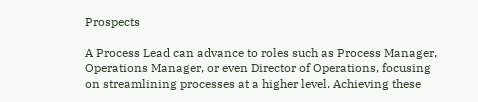Prospects

A Process Lead can advance to roles such as Process Manager, Operations Manager, or even Director of Operations, focusing on streamlining processes at a higher level. Achieving these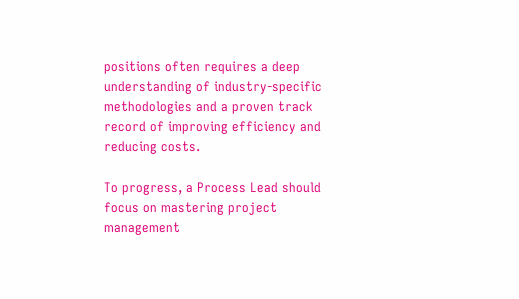positions often requires a deep understanding of industry-specific methodologies and a proven track record of improving efficiency and reducing costs.

To progress, a Process Lead should focus on mastering project management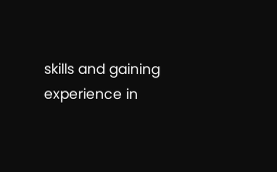skills and gaining experience in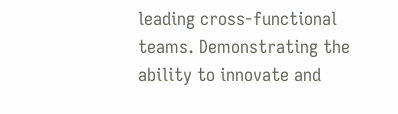leading cross-functional teams. Demonstrating the ability to innovate and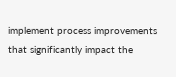implement process improvements that significantly impact the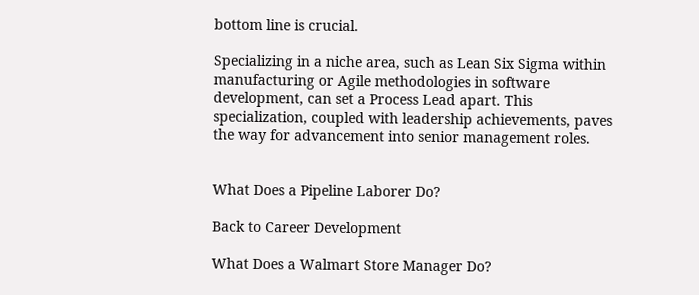bottom line is crucial.

Specializing in a niche area, such as Lean Six Sigma within manufacturing or Agile methodologies in software development, can set a Process Lead apart. This specialization, coupled with leadership achievements, paves the way for advancement into senior management roles.


What Does a Pipeline Laborer Do?

Back to Career Development

What Does a Walmart Store Manager Do?